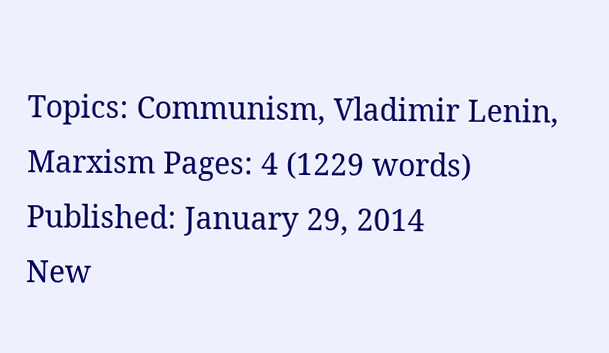Topics: Communism, Vladimir Lenin, Marxism Pages: 4 (1229 words) Published: January 29, 2014
New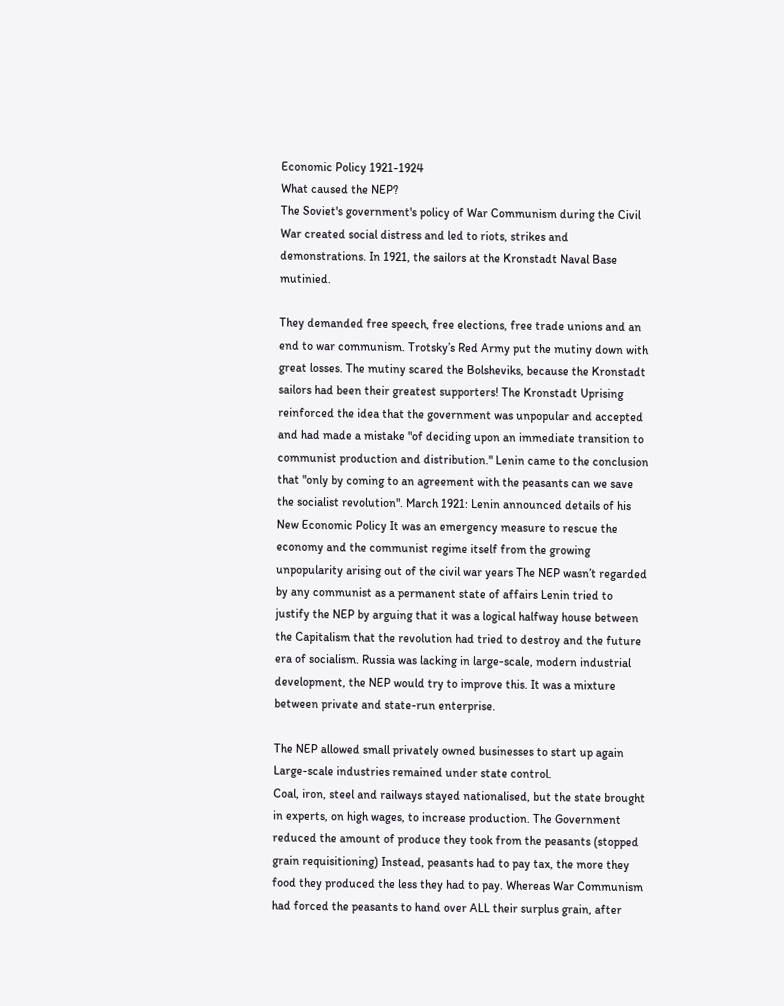Economic Policy 1921-1924
What caused the NEP?
The Soviet's government's policy of War Communism during the Civil War created social distress and led to riots, strikes and demonstrations. In 1921, the sailors at the Kronstadt Naval Base mutinied.

They demanded free speech, free elections, free trade unions and an end to war communism. Trotsky’s Red Army put the mutiny down with great losses. The mutiny scared the Bolsheviks, because the Kronstadt sailors had been their greatest supporters! The Kronstadt Uprising reinforced the idea that the government was unpopular and accepted and had made a mistake "of deciding upon an immediate transition to communist production and distribution." Lenin came to the conclusion that "only by coming to an agreement with the peasants can we save the socialist revolution". March 1921: Lenin announced details of his New Economic Policy It was an emergency measure to rescue the economy and the communist regime itself from the growing unpopularity arising out of the civil war years The NEP wasn’t regarded by any communist as a permanent state of affairs Lenin tried to justify the NEP by arguing that it was a logical halfway house between the Capitalism that the revolution had tried to destroy and the future era of socialism. Russia was lacking in large-scale, modern industrial development, the NEP would try to improve this. It was a mixture between private and state-run enterprise.

The NEP allowed small privately owned businesses to start up again Large-scale industries remained under state control.
Coal, iron, steel and railways stayed nationalised, but the state brought in experts, on high wages, to increase production. The Government reduced the amount of produce they took from the peasants (stopped grain requisitioning) Instead, peasants had to pay tax, the more they food they produced the less they had to pay. Whereas War Communism had forced the peasants to hand over ALL their surplus grain, after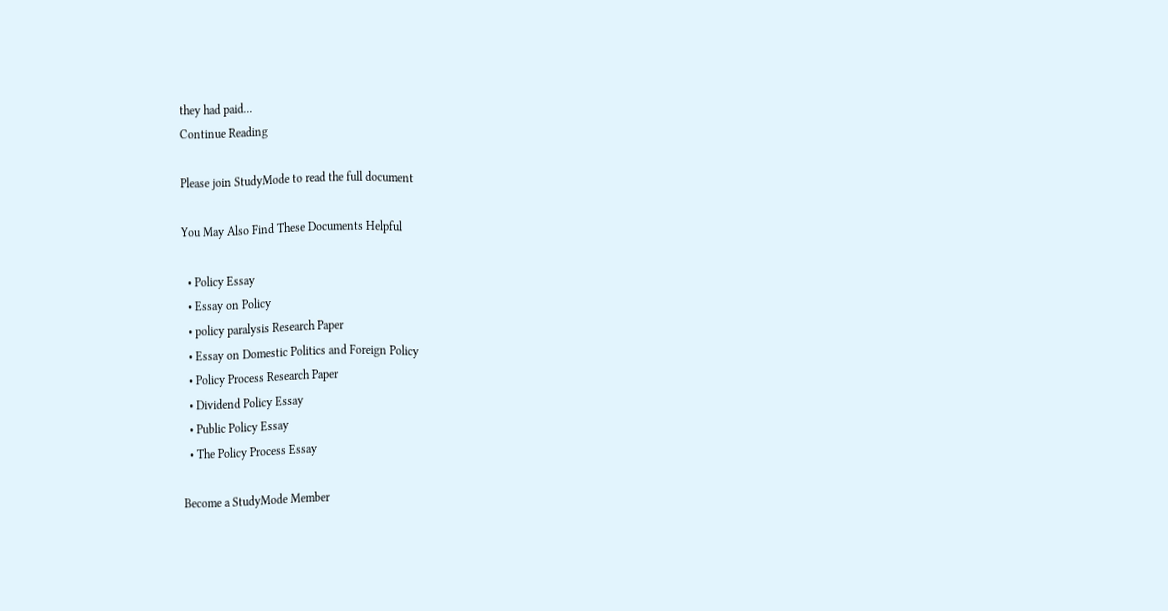they had paid...
Continue Reading

Please join StudyMode to read the full document

You May Also Find These Documents Helpful

  • Policy Essay
  • Essay on Policy
  • policy paralysis Research Paper
  • Essay on Domestic Politics and Foreign Policy
  • Policy Process Research Paper
  • Dividend Policy Essay
  • Public Policy Essay
  • The Policy Process Essay

Become a StudyMode Member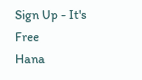Sign Up - It's Free
Hana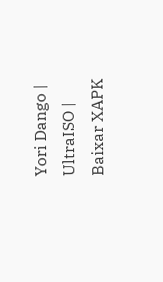Yori Dango | UltraISO | Baixar XAPK